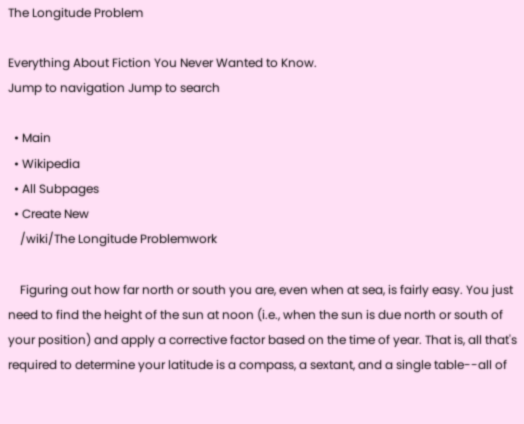The Longitude Problem

Everything About Fiction You Never Wanted to Know.
Jump to navigation Jump to search

  • Main
  • Wikipedia
  • All Subpages
  • Create New
    /wiki/The Longitude Problemwork

    Figuring out how far north or south you are, even when at sea, is fairly easy. You just need to find the height of the sun at noon (i.e., when the sun is due north or south of your position) and apply a corrective factor based on the time of year. That is, all that's required to determine your latitude is a compass, a sextant, and a single table--all of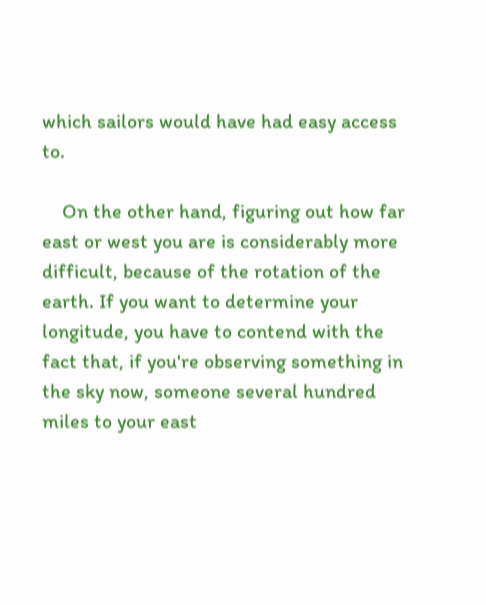which sailors would have had easy access to.

    On the other hand, figuring out how far east or west you are is considerably more difficult, because of the rotation of the earth. If you want to determine your longitude, you have to contend with the fact that, if you're observing something in the sky now, someone several hundred miles to your east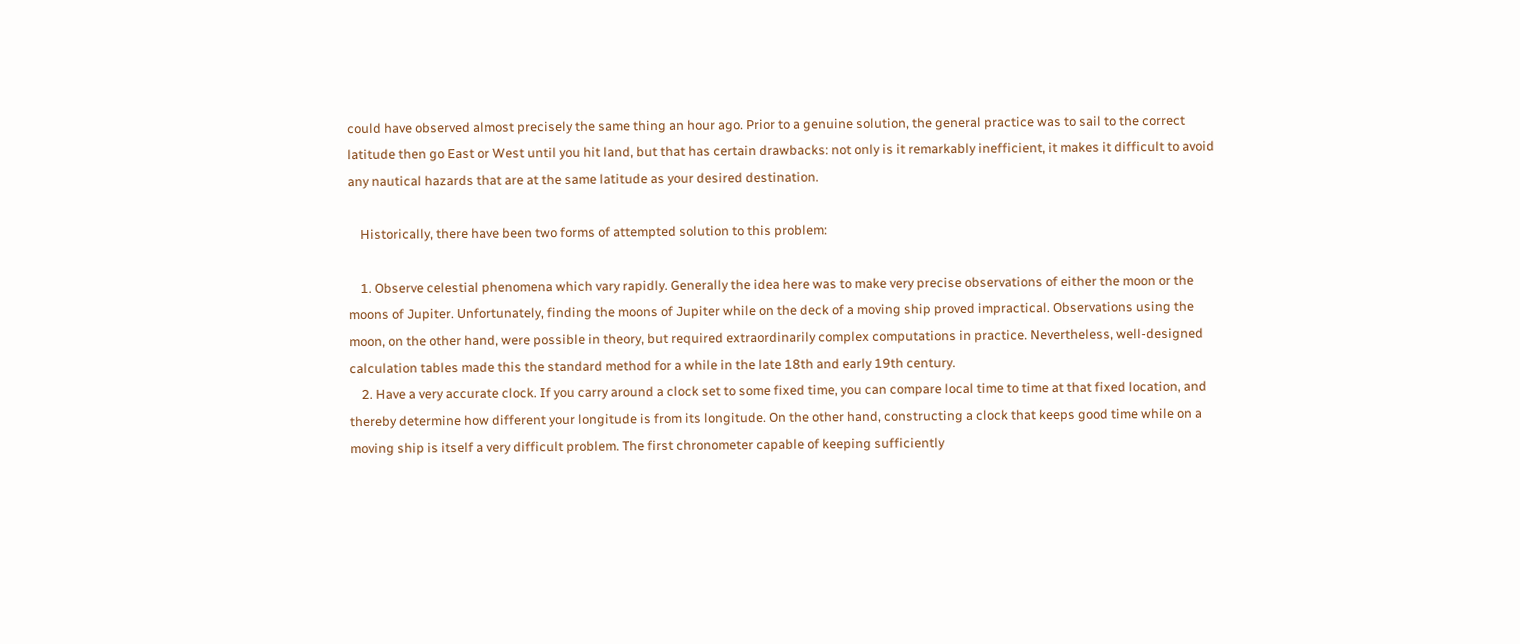could have observed almost precisely the same thing an hour ago. Prior to a genuine solution, the general practice was to sail to the correct latitude then go East or West until you hit land, but that has certain drawbacks: not only is it remarkably inefficient, it makes it difficult to avoid any nautical hazards that are at the same latitude as your desired destination.

    Historically, there have been two forms of attempted solution to this problem:

    1. Observe celestial phenomena which vary rapidly. Generally the idea here was to make very precise observations of either the moon or the moons of Jupiter. Unfortunately, finding the moons of Jupiter while on the deck of a moving ship proved impractical. Observations using the moon, on the other hand, were possible in theory, but required extraordinarily complex computations in practice. Nevertheless, well-designed calculation tables made this the standard method for a while in the late 18th and early 19th century.
    2. Have a very accurate clock. If you carry around a clock set to some fixed time, you can compare local time to time at that fixed location, and thereby determine how different your longitude is from its longitude. On the other hand, constructing a clock that keeps good time while on a moving ship is itself a very difficult problem. The first chronometer capable of keeping sufficiently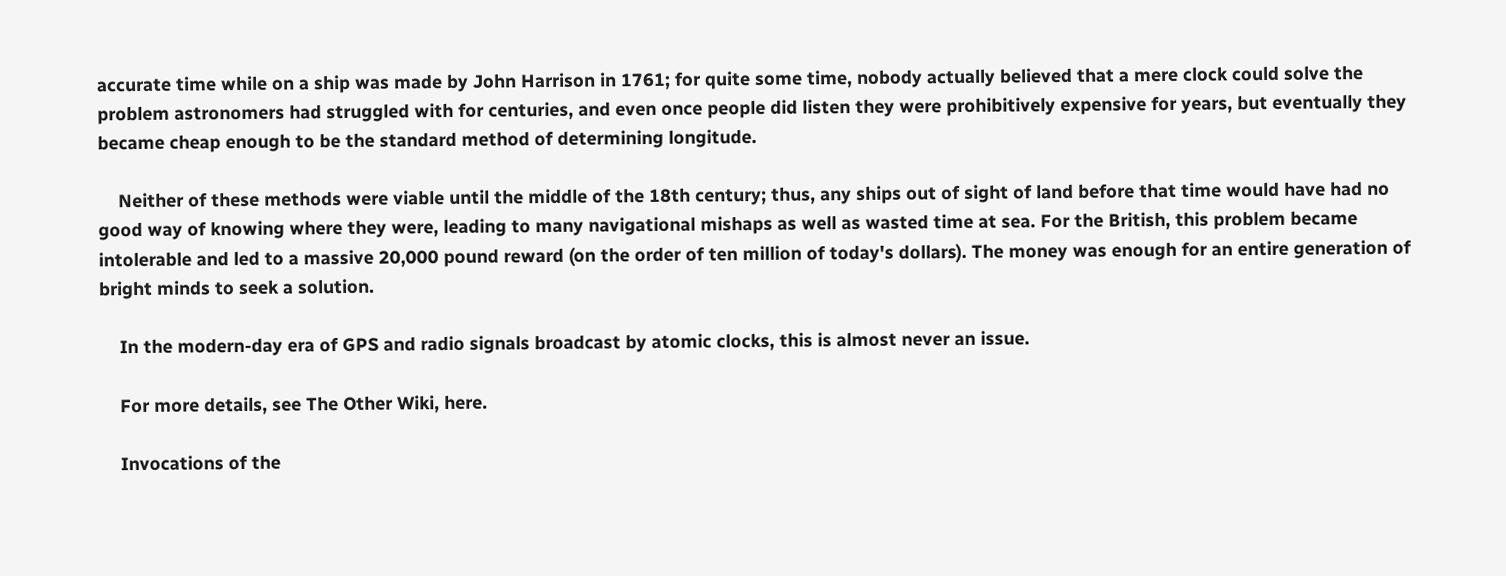accurate time while on a ship was made by John Harrison in 1761; for quite some time, nobody actually believed that a mere clock could solve the problem astronomers had struggled with for centuries, and even once people did listen they were prohibitively expensive for years, but eventually they became cheap enough to be the standard method of determining longitude.

    Neither of these methods were viable until the middle of the 18th century; thus, any ships out of sight of land before that time would have had no good way of knowing where they were, leading to many navigational mishaps as well as wasted time at sea. For the British, this problem became intolerable and led to a massive 20,000 pound reward (on the order of ten million of today's dollars). The money was enough for an entire generation of bright minds to seek a solution.

    In the modern-day era of GPS and radio signals broadcast by atomic clocks, this is almost never an issue.

    For more details, see The Other Wiki, here.

    Invocations of the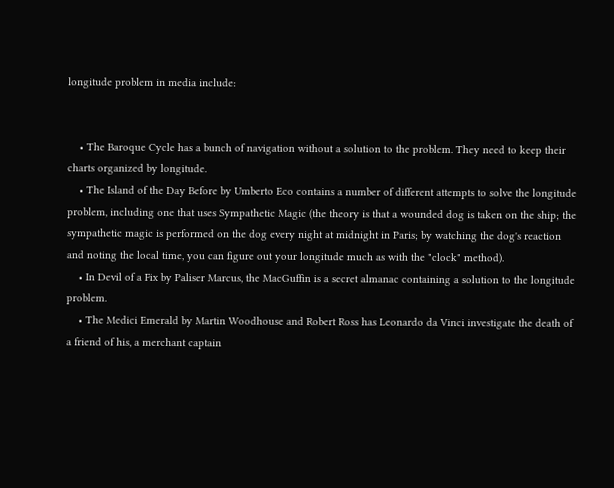longitude problem in media include:


    • The Baroque Cycle has a bunch of navigation without a solution to the problem. They need to keep their charts organized by longitude.
    • The Island of the Day Before by Umberto Eco contains a number of different attempts to solve the longitude problem, including one that uses Sympathetic Magic (the theory is that a wounded dog is taken on the ship; the sympathetic magic is performed on the dog every night at midnight in Paris; by watching the dog's reaction and noting the local time, you can figure out your longitude much as with the "clock" method).
    • In Devil of a Fix by Paliser Marcus, the MacGuffin is a secret almanac containing a solution to the longitude problem.
    • The Medici Emerald by Martin Woodhouse and Robert Ross has Leonardo da Vinci investigate the death of a friend of his, a merchant captain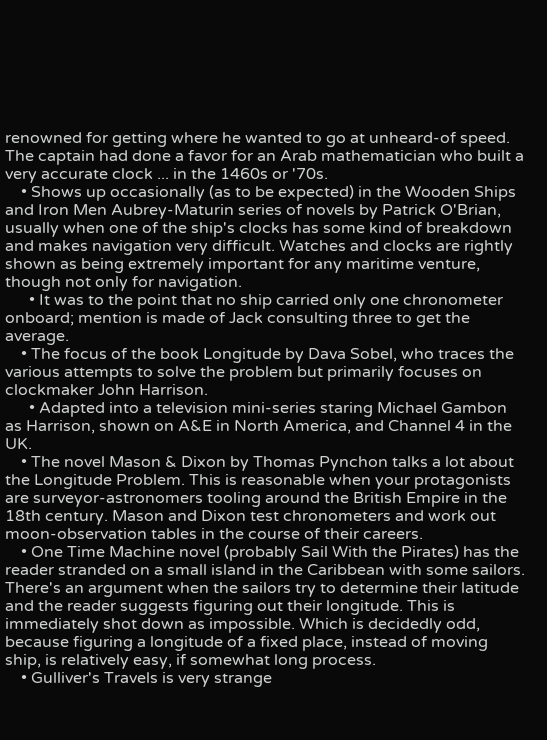renowned for getting where he wanted to go at unheard-of speed. The captain had done a favor for an Arab mathematician who built a very accurate clock ... in the 1460s or '70s.
    • Shows up occasionally (as to be expected) in the Wooden Ships and Iron Men Aubrey-Maturin series of novels by Patrick O'Brian, usually when one of the ship's clocks has some kind of breakdown and makes navigation very difficult. Watches and clocks are rightly shown as being extremely important for any maritime venture, though not only for navigation.
      • It was to the point that no ship carried only one chronometer onboard; mention is made of Jack consulting three to get the average.
    • The focus of the book Longitude by Dava Sobel, who traces the various attempts to solve the problem but primarily focuses on clockmaker John Harrison.
      • Adapted into a television mini-series staring Michael Gambon as Harrison, shown on A&E in North America, and Channel 4 in the UK.
    • The novel Mason & Dixon by Thomas Pynchon talks a lot about the Longitude Problem. This is reasonable when your protagonists are surveyor-astronomers tooling around the British Empire in the 18th century. Mason and Dixon test chronometers and work out moon-observation tables in the course of their careers.
    • One Time Machine novel (probably Sail With the Pirates) has the reader stranded on a small island in the Caribbean with some sailors. There's an argument when the sailors try to determine their latitude and the reader suggests figuring out their longitude. This is immediately shot down as impossible. Which is decidedly odd, because figuring a longitude of a fixed place, instead of moving ship, is relatively easy, if somewhat long process.
    • Gulliver's Travels is very strange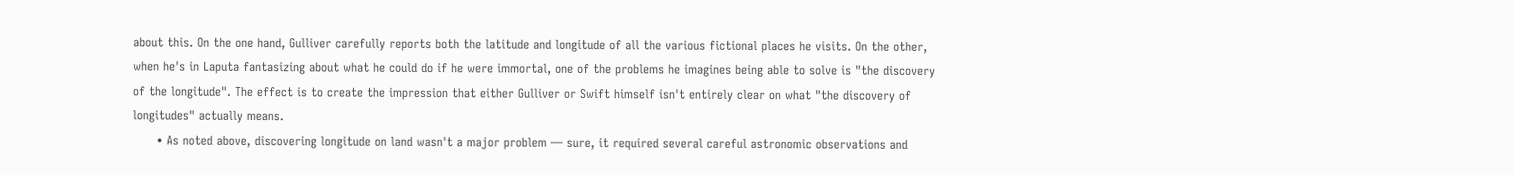about this. On the one hand, Gulliver carefully reports both the latitude and longitude of all the various fictional places he visits. On the other, when he's in Laputa fantasizing about what he could do if he were immortal, one of the problems he imagines being able to solve is "the discovery of the longitude". The effect is to create the impression that either Gulliver or Swift himself isn't entirely clear on what "the discovery of longitudes" actually means.
      • As noted above, discovering longitude on land wasn't a major problem — sure, it required several careful astronomic observations and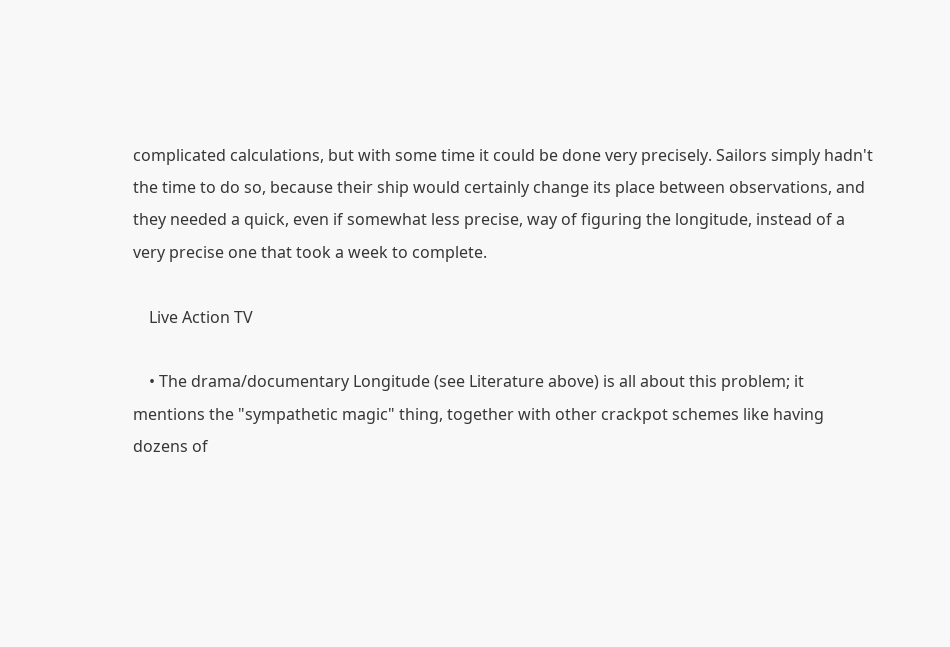complicated calculations, but with some time it could be done very precisely. Sailors simply hadn't the time to do so, because their ship would certainly change its place between observations, and they needed a quick, even if somewhat less precise, way of figuring the longitude, instead of a very precise one that took a week to complete.

    Live Action TV

    • The drama/documentary Longitude (see Literature above) is all about this problem; it mentions the "sympathetic magic" thing, together with other crackpot schemes like having dozens of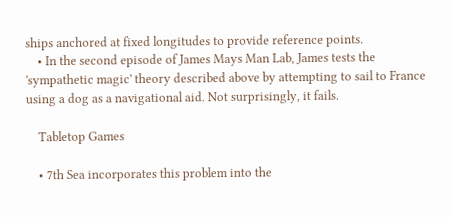ships anchored at fixed longitudes to provide reference points.
    • In the second episode of James Mays Man Lab, James tests the 'sympathetic magic' theory described above by attempting to sail to France using a dog as a navigational aid. Not surprisingly, it fails.

    Tabletop Games

    • 7th Sea incorporates this problem into the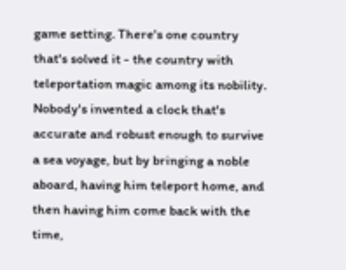game setting. There's one country that's solved it - the country with teleportation magic among its nobility. Nobody's invented a clock that's accurate and robust enough to survive a sea voyage, but by bringing a noble aboard, having him teleport home, and then having him come back with the time,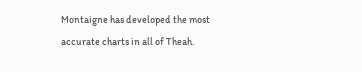Montaigne has developed the most accurate charts in all of Theah.